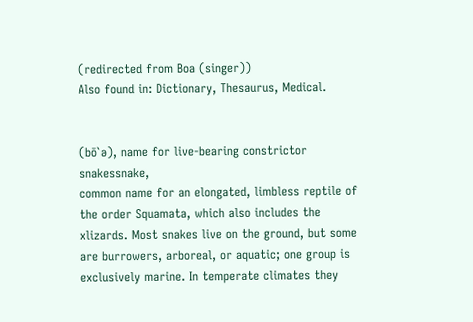(redirected from Boa (singer))
Also found in: Dictionary, Thesaurus, Medical.


(bō`ə), name for live-bearing constrictor snakessnake,
common name for an elongated, limbless reptile of the order Squamata, which also includes the xlizards. Most snakes live on the ground, but some are burrowers, arboreal, or aquatic; one group is exclusively marine. In temperate climates they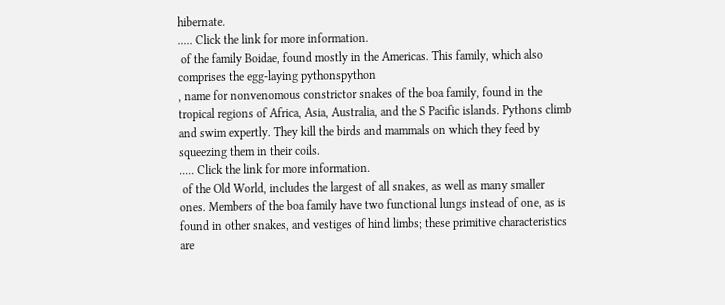hibernate.
..... Click the link for more information.
 of the family Boidae, found mostly in the Americas. This family, which also comprises the egg-laying pythonspython
, name for nonvenomous constrictor snakes of the boa family, found in the tropical regions of Africa, Asia, Australia, and the S Pacific islands. Pythons climb and swim expertly. They kill the birds and mammals on which they feed by squeezing them in their coils.
..... Click the link for more information.
 of the Old World, includes the largest of all snakes, as well as many smaller ones. Members of the boa family have two functional lungs instead of one, as is found in other snakes, and vestiges of hind limbs; these primitive characteristics are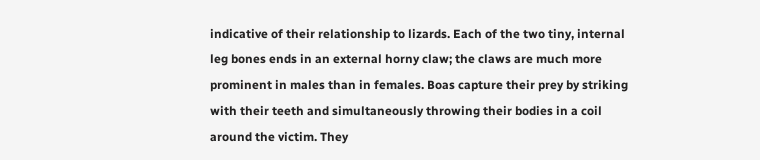indicative of their relationship to lizards. Each of the two tiny, internal leg bones ends in an external horny claw; the claws are much more prominent in males than in females. Boas capture their prey by striking with their teeth and simultaneously throwing their bodies in a coil around the victim. They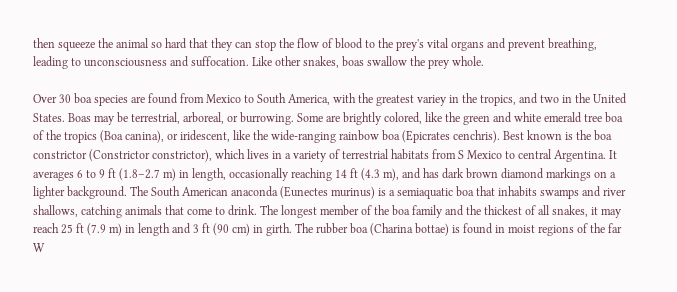then squeeze the animal so hard that they can stop the flow of blood to the prey's vital organs and prevent breathing, leading to unconsciousness and suffocation. Like other snakes, boas swallow the prey whole.

Over 30 boa species are found from Mexico to South America, with the greatest variey in the tropics, and two in the United States. Boas may be terrestrial, arboreal, or burrowing. Some are brightly colored, like the green and white emerald tree boa of the tropics (Boa canina), or iridescent, like the wide-ranging rainbow boa (Epicrates cenchris). Best known is the boa constrictor (Constrictor constrictor), which lives in a variety of terrestrial habitats from S Mexico to central Argentina. It averages 6 to 9 ft (1.8–2.7 m) in length, occasionally reaching 14 ft (4.3 m), and has dark brown diamond markings on a lighter background. The South American anaconda (Eunectes murinus) is a semiaquatic boa that inhabits swamps and river shallows, catching animals that come to drink. The longest member of the boa family and the thickest of all snakes, it may reach 25 ft (7.9 m) in length and 3 ft (90 cm) in girth. The rubber boa (Charina bottae) is found in moist regions of the far W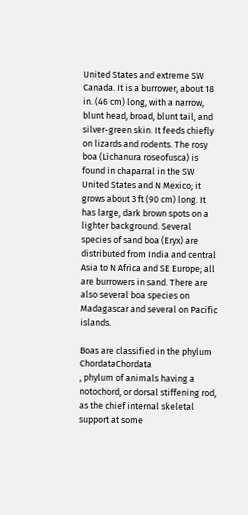United States and extreme SW Canada. It is a burrower, about 18 in. (46 cm) long, with a narrow, blunt head, broad, blunt tail, and silver-green skin. It feeds chiefly on lizards and rodents. The rosy boa (Lichanura roseofusca) is found in chaparral in the SW United States and N Mexico; it grows about 3 ft (90 cm) long. It has large, dark brown spots on a lighter background. Several species of sand boa (Eryx) are distributed from India and central Asia to N Africa and SE Europe; all are burrowers in sand. There are also several boa species on Madagascar and several on Pacific islands.

Boas are classified in the phylum ChordataChordata
, phylum of animals having a notochord, or dorsal stiffening rod, as the chief internal skeletal support at some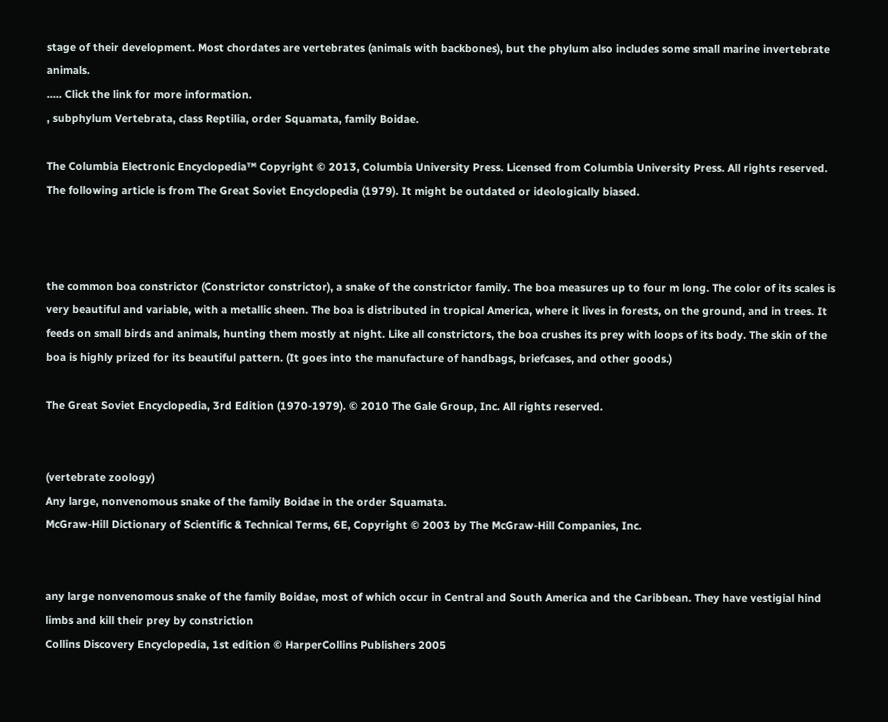stage of their development. Most chordates are vertebrates (animals with backbones), but the phylum also includes some small marine invertebrate animals.
..... Click the link for more information.
, subphylum Vertebrata, class Reptilia, order Squamata, family Boidae.

The Columbia Electronic Encyclopedia™ Copyright © 2013, Columbia University Press. Licensed from Columbia University Press. All rights reserved.
The following article is from The Great Soviet Encyclopedia (1979). It might be outdated or ideologically biased.



the common boa constrictor (Constrictor constrictor), a snake of the constrictor family. The boa measures up to four m long. The color of its scales is very beautiful and variable, with a metallic sheen. The boa is distributed in tropical America, where it lives in forests, on the ground, and in trees. It feeds on small birds and animals, hunting them mostly at night. Like all constrictors, the boa crushes its prey with loops of its body. The skin of the boa is highly prized for its beautiful pattern. (It goes into the manufacture of handbags, briefcases, and other goods.)

The Great Soviet Encyclopedia, 3rd Edition (1970-1979). © 2010 The Gale Group, Inc. All rights reserved.


(vertebrate zoology)
Any large, nonvenomous snake of the family Boidae in the order Squamata.
McGraw-Hill Dictionary of Scientific & Technical Terms, 6E, Copyright © 2003 by The McGraw-Hill Companies, Inc.


any large nonvenomous snake of the family Boidae, most of which occur in Central and South America and the Caribbean. They have vestigial hind limbs and kill their prey by constriction
Collins Discovery Encyclopedia, 1st edition © HarperCollins Publishers 2005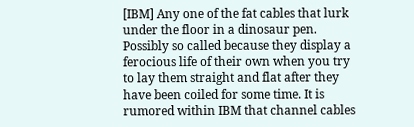[IBM] Any one of the fat cables that lurk under the floor in a dinosaur pen. Possibly so called because they display a ferocious life of their own when you try to lay them straight and flat after they have been coiled for some time. It is rumored within IBM that channel cables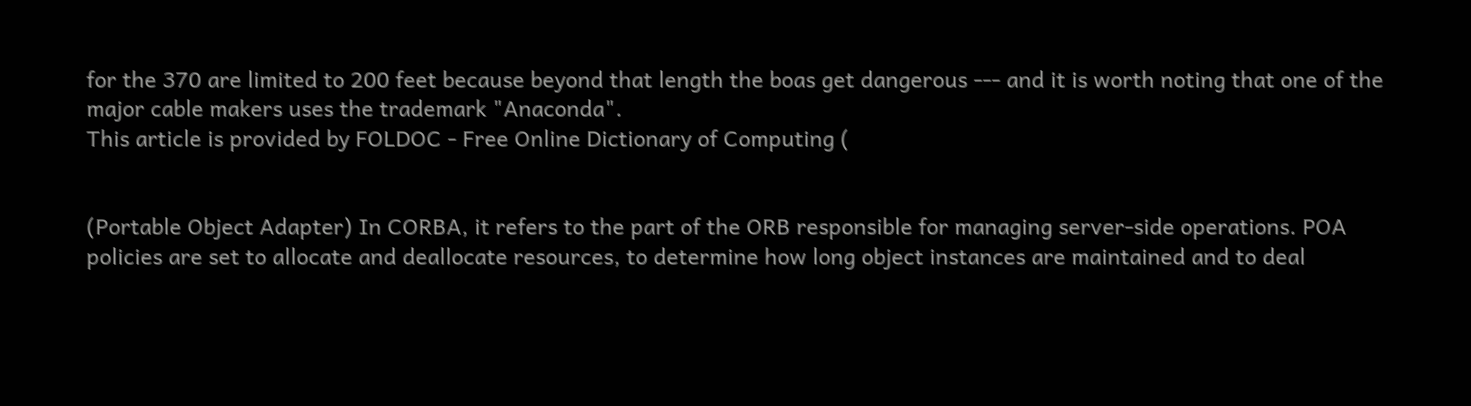for the 370 are limited to 200 feet because beyond that length the boas get dangerous --- and it is worth noting that one of the major cable makers uses the trademark "Anaconda".
This article is provided by FOLDOC - Free Online Dictionary of Computing (


(Portable Object Adapter) In CORBA, it refers to the part of the ORB responsible for managing server-side operations. POA policies are set to allocate and deallocate resources, to determine how long object instances are maintained and to deal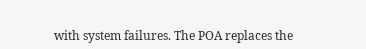with system failures. The POA replaces the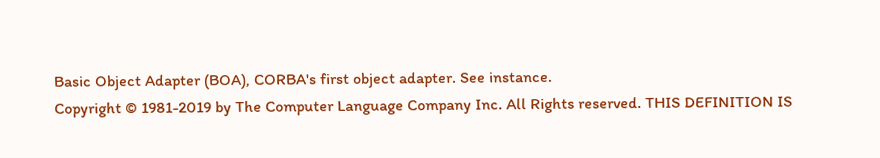Basic Object Adapter (BOA), CORBA's first object adapter. See instance.
Copyright © 1981-2019 by The Computer Language Company Inc. All Rights reserved. THIS DEFINITION IS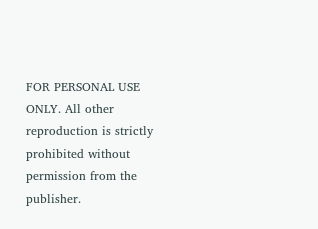FOR PERSONAL USE ONLY. All other reproduction is strictly prohibited without permission from the publisher.